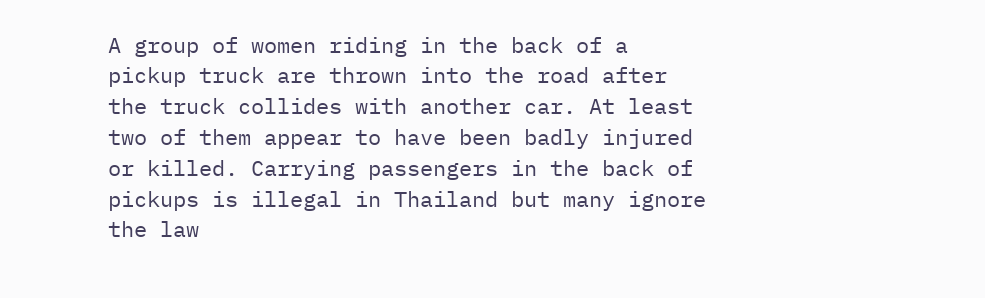A group of women riding in the back of a pickup truck are thrown into the road after the truck collides with another car. At least two of them appear to have been badly injured or killed. Carrying passengers in the back of pickups is illegal in Thailand but many ignore the law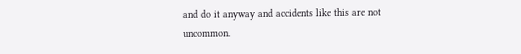and do it anyway and accidents like this are not uncommon.